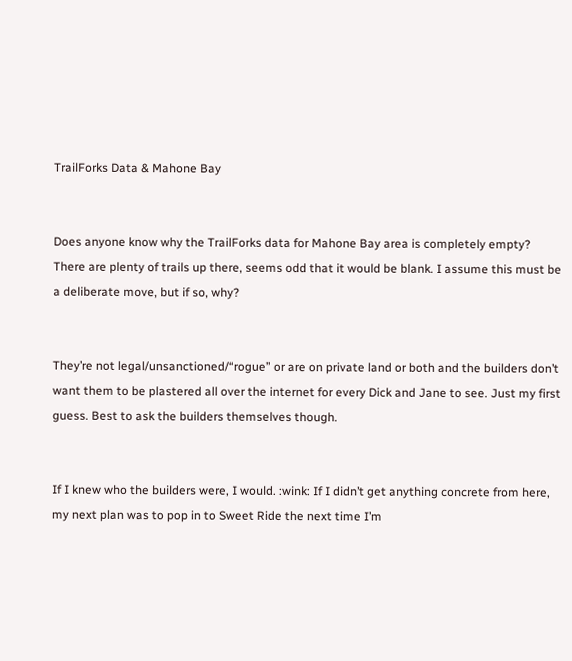TrailForks Data & Mahone Bay


Does anyone know why the TrailForks data for Mahone Bay area is completely empty? There are plenty of trails up there, seems odd that it would be blank. I assume this must be a deliberate move, but if so, why?


They’re not legal/unsanctioned/“rogue” or are on private land or both and the builders don’t want them to be plastered all over the internet for every Dick and Jane to see. Just my first guess. Best to ask the builders themselves though.


If I knew who the builders were, I would. :wink: If I didn’t get anything concrete from here, my next plan was to pop in to Sweet Ride the next time I’m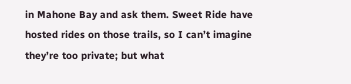in Mahone Bay and ask them. Sweet Ride have hosted rides on those trails, so I can’t imagine they’re too private; but what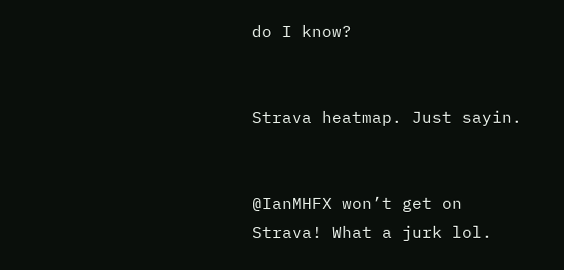do I know?


Strava heatmap. Just sayin.


@IanMHFX won’t get on Strava! What a jurk lol.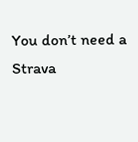You don’t need a Strava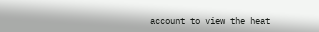account to view the heat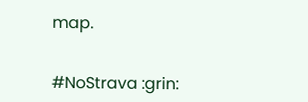map.


#NoStrava :grin: